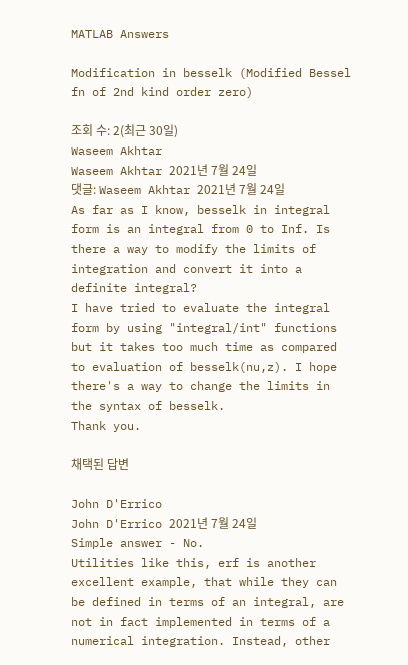MATLAB Answers

Modification in besselk (Modified Bessel fn of 2nd kind order zero)

조회 수: 2(최근 30일)
Waseem Akhtar
Waseem Akhtar 2021년 7월 24일
댓글: Waseem Akhtar 2021년 7월 24일
As far as I know, besselk in integral form is an integral from 0 to Inf. Is there a way to modify the limits of integration and convert it into a definite integral?
I have tried to evaluate the integral form by using "integral/int" functions but it takes too much time as compared to evaluation of besselk(nu,z). I hope there's a way to change the limits in the syntax of besselk.
Thank you.

채택된 답변

John D'Errico
John D'Errico 2021년 7월 24일
Simple answer - No.
Utilities like this, erf is another excellent example, that while they can be defined in terms of an integral, are not in fact implemented in terms of a numerical integration. Instead, other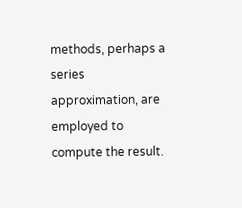methods, perhaps a series approximation, are employed to compute the result.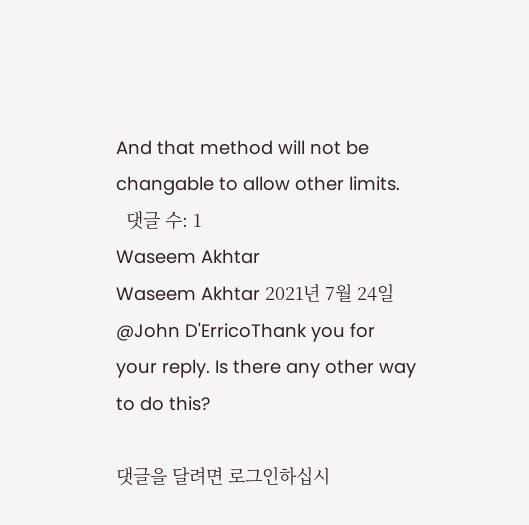And that method will not be changable to allow other limits.
  댓글 수: 1
Waseem Akhtar
Waseem Akhtar 2021년 7월 24일
@John D'ErricoThank you for your reply. Is there any other way to do this?

댓글을 달려면 로그인하십시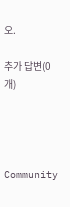오.

추가 답변(0개)




Community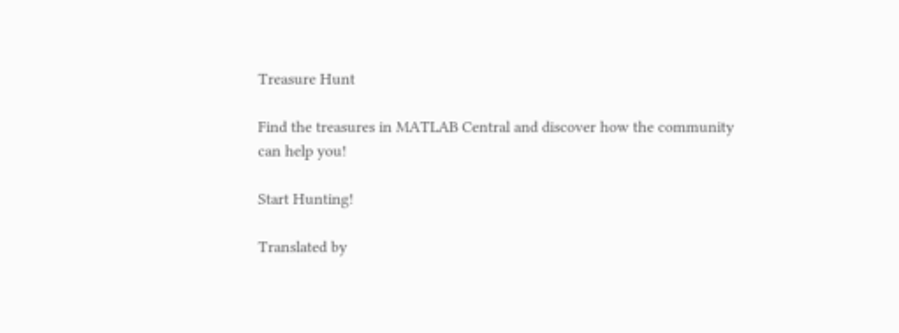Treasure Hunt

Find the treasures in MATLAB Central and discover how the community can help you!

Start Hunting!

Translated by